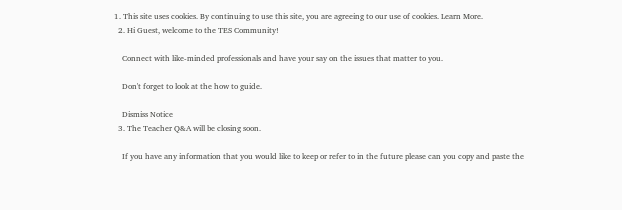1. This site uses cookies. By continuing to use this site, you are agreeing to our use of cookies. Learn More.
  2. Hi Guest, welcome to the TES Community!

    Connect with like-minded professionals and have your say on the issues that matter to you.

    Don't forget to look at the how to guide.

    Dismiss Notice
  3. The Teacher Q&A will be closing soon.

    If you have any information that you would like to keep or refer to in the future please can you copy and paste the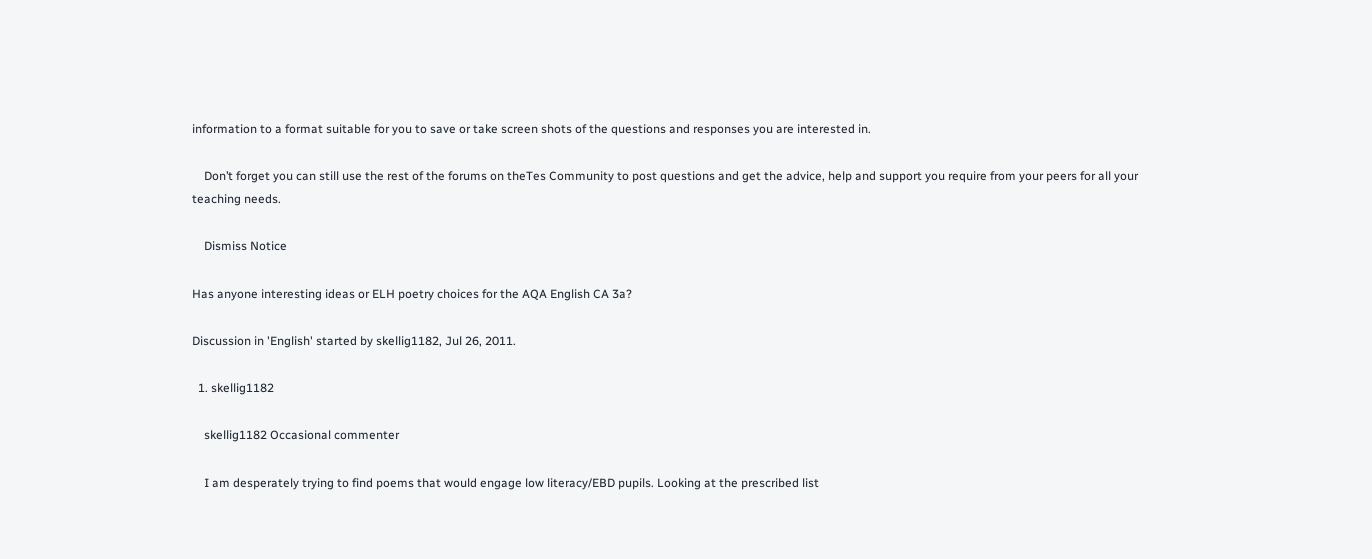information to a format suitable for you to save or take screen shots of the questions and responses you are interested in.

    Don’t forget you can still use the rest of the forums on theTes Community to post questions and get the advice, help and support you require from your peers for all your teaching needs.

    Dismiss Notice

Has anyone interesting ideas or ELH poetry choices for the AQA English CA 3a?

Discussion in 'English' started by skellig1182, Jul 26, 2011.

  1. skellig1182

    skellig1182 Occasional commenter

    I am desperately trying to find poems that would engage low literacy/EBD pupils. Looking at the prescribed list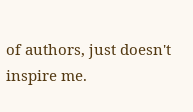of authors, just doesn't inspire me.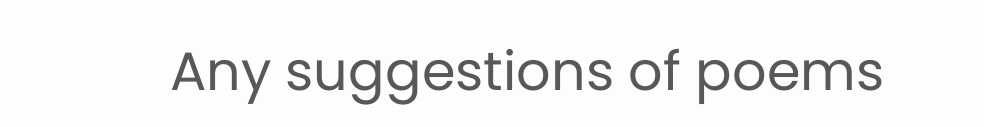Any suggestions of poems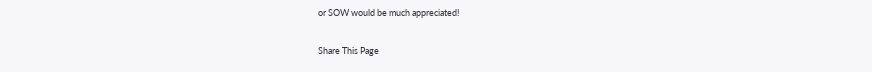or SOW would be much appreciated!

Share This Page